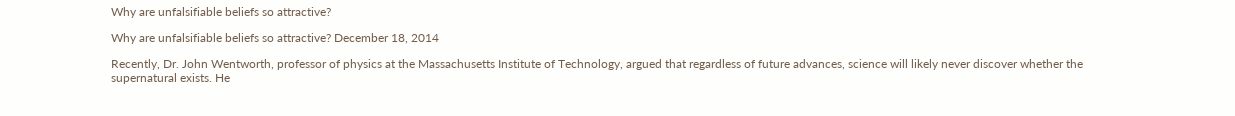Why are unfalsifiable beliefs so attractive?

Why are unfalsifiable beliefs so attractive? December 18, 2014

Recently, Dr. John Wentworth, professor of physics at the Massachusetts Institute of Technology, argued that regardless of future advances, science will likely never discover whether the supernatural exists. He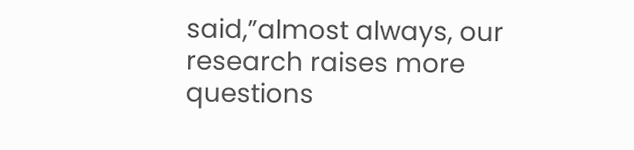said,”almost always, our research raises more questions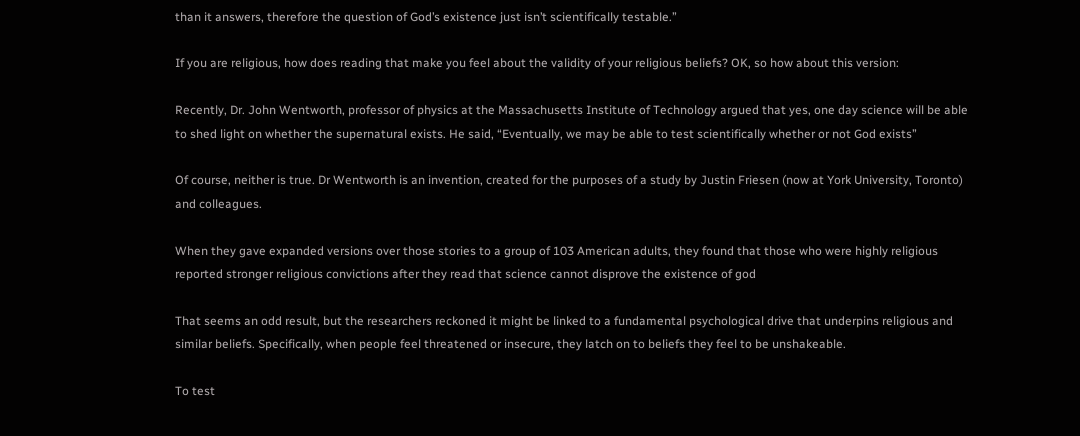than it answers, therefore the question of God’s existence just isn’t scientifically testable.”

If you are religious, how does reading that make you feel about the validity of your religious beliefs? OK, so how about this version:

Recently, Dr. John Wentworth, professor of physics at the Massachusetts Institute of Technology argued that yes, one day science will be able to shed light on whether the supernatural exists. He said, “Eventually, we may be able to test scientifically whether or not God exists”

Of course, neither is true. Dr Wentworth is an invention, created for the purposes of a study by Justin Friesen (now at York University, Toronto) and colleagues.

When they gave expanded versions over those stories to a group of 103 American adults, they found that those who were highly religious reported stronger religious convictions after they read that science cannot disprove the existence of god

That seems an odd result, but the researchers reckoned it might be linked to a fundamental psychological drive that underpins religious and similar beliefs. Specifically, when people feel threatened or insecure, they latch on to beliefs they feel to be unshakeable.

To test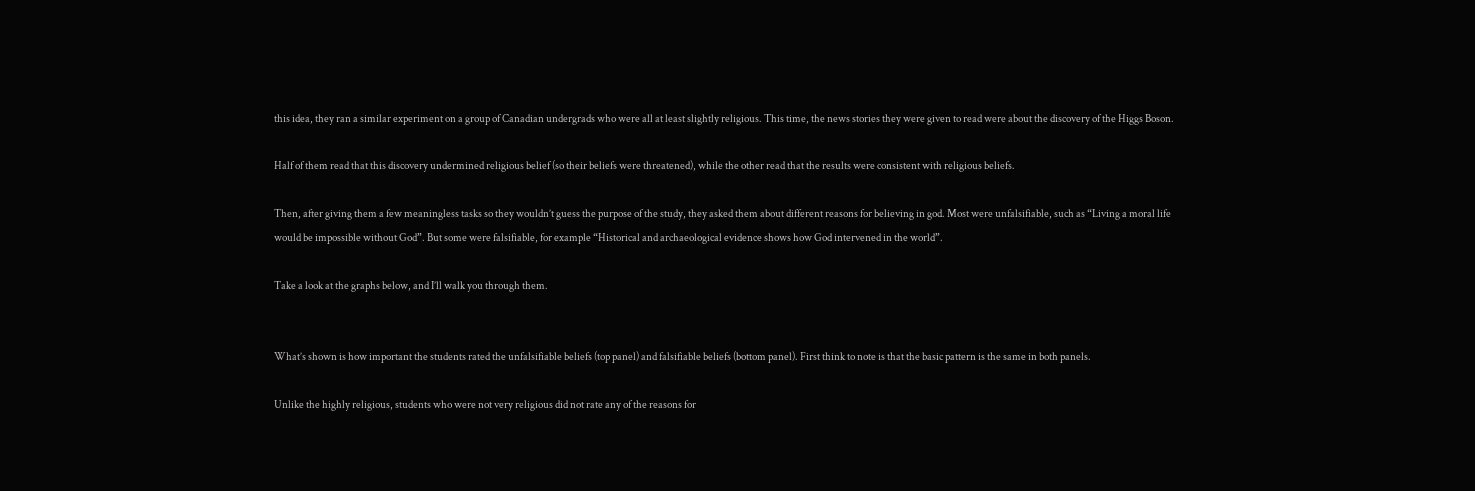this idea, they ran a similar experiment on a group of Canadian undergrads who were all at least slightly religious. This time, the news stories they were given to read were about the discovery of the Higgs Boson.

Half of them read that this discovery undermined religious belief (so their beliefs were threatened), while the other read that the results were consistent with religious beliefs.

Then, after giving them a few meaningless tasks so they wouldn’t guess the purpose of the study, they asked them about different reasons for believing in god. Most were unfalsifiable, such as “Living a moral life would be impossible without God”. But some were falsifiable, for example “Historical and archaeological evidence shows how God intervened in the world”.

Take a look at the graphs below, and I’ll walk you through them.


What’s shown is how important the students rated the unfalsifiable beliefs (top panel) and falsifiable beliefs (bottom panel). First think to note is that the basic pattern is the same in both panels.

Unlike the highly religious, students who were not very religious did not rate any of the reasons for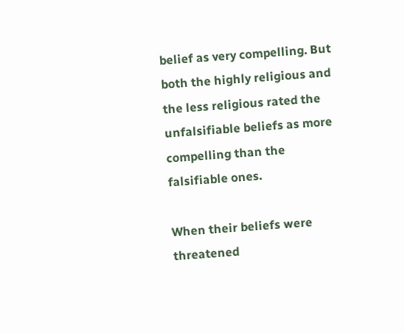belief as very compelling. But both the highly religious and the less religious rated the unfalsifiable beliefs as more compelling than the falsifiable ones.

When their beliefs were threatened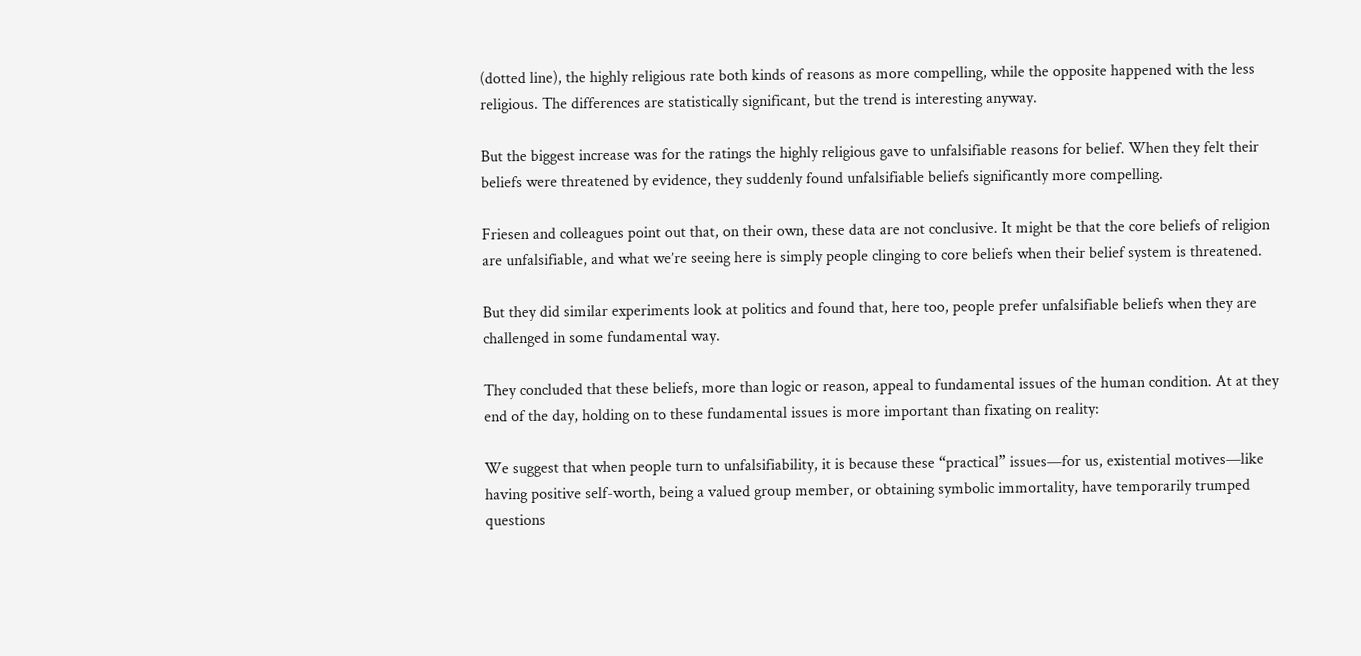(dotted line), the highly religious rate both kinds of reasons as more compelling, while the opposite happened with the less religious. The differences are statistically significant, but the trend is interesting anyway.

But the biggest increase was for the ratings the highly religious gave to unfalsifiable reasons for belief. When they felt their beliefs were threatened by evidence, they suddenly found unfalsifiable beliefs significantly more compelling.

Friesen and colleagues point out that, on their own, these data are not conclusive. It might be that the core beliefs of religion are unfalsifiable, and what we’re seeing here is simply people clinging to core beliefs when their belief system is threatened.

But they did similar experiments look at politics and found that, here too, people prefer unfalsifiable beliefs when they are challenged in some fundamental way.

They concluded that these beliefs, more than logic or reason, appeal to fundamental issues of the human condition. At at they end of the day, holding on to these fundamental issues is more important than fixating on reality:

We suggest that when people turn to unfalsifiability, it is because these “practical” issues—for us, existential motives—like having positive self-worth, being a valued group member, or obtaining symbolic immortality, have temporarily trumped questions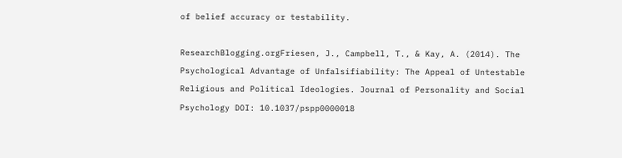of belief accuracy or testability.

ResearchBlogging.orgFriesen, J., Campbell, T., & Kay, A. (2014). The Psychological Advantage of Unfalsifiability: The Appeal of Untestable Religious and Political Ideologies. Journal of Personality and Social Psychology DOI: 10.1037/pspp0000018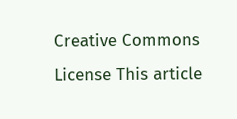Creative Commons License This article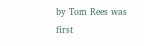by Tom Rees was first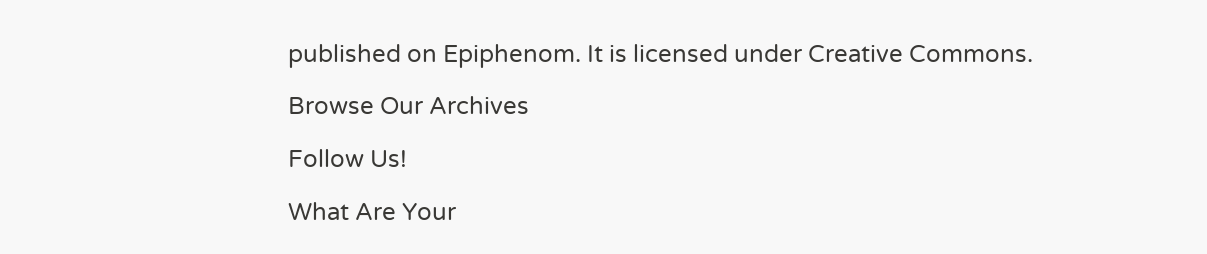published on Epiphenom. It is licensed under Creative Commons.

Browse Our Archives

Follow Us!

What Are Your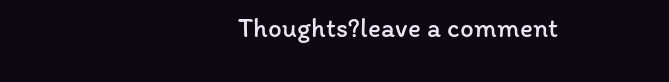Thoughts?leave a comment